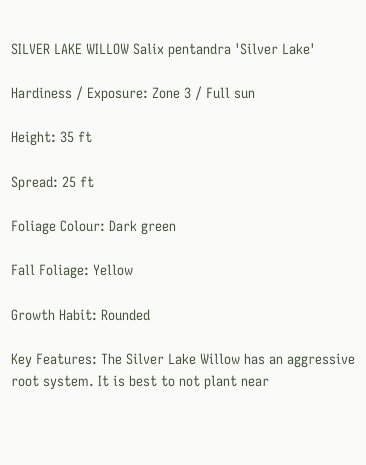SILVER LAKE WILLOW Salix pentandra 'Silver Lake'

Hardiness / Exposure: Zone 3 / Full sun

Height: 35 ft

Spread: 25 ft

Foliage Colour: Dark green

Fall Foliage: Yellow

Growth Habit: Rounded

Key Features: The Silver Lake Willow has an aggressive root system. It is best to not plant near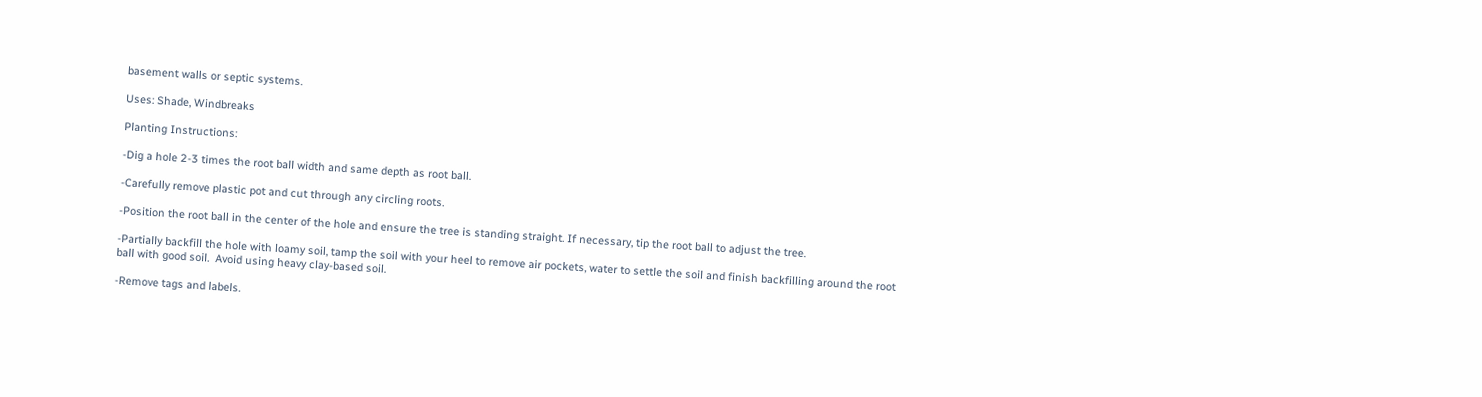basement walls or septic systems.

Uses: Shade, Windbreaks

Planting Instructions:

-Dig a hole 2-3 times the root ball width and same depth as root ball.

-Carefully remove plastic pot and cut through any circling roots.

-Position the root ball in the center of the hole and ensure the tree is standing straight. If necessary, tip the root ball to adjust the tree.

-Partially backfill the hole with loamy soil, tamp the soil with your heel to remove air pockets, water to settle the soil and finish backfilling around the root ball with good soil.  Avoid using heavy clay-based soil.

-Remove tags and labels.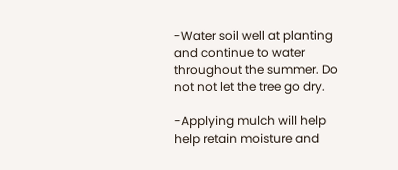-Water soil well at planting and continue to water throughout the summer. Do not not let the tree go dry.

-Applying mulch will help help retain moisture and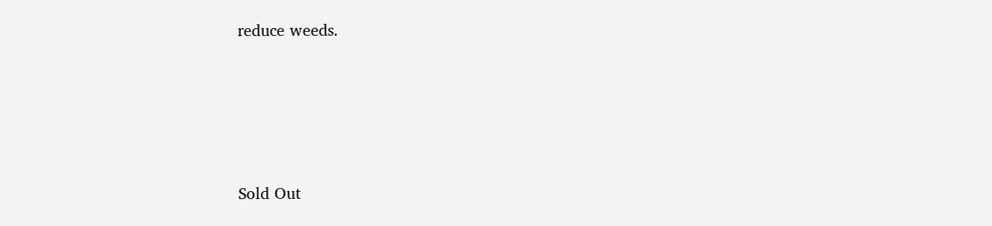reduce weeds.





Sold Out